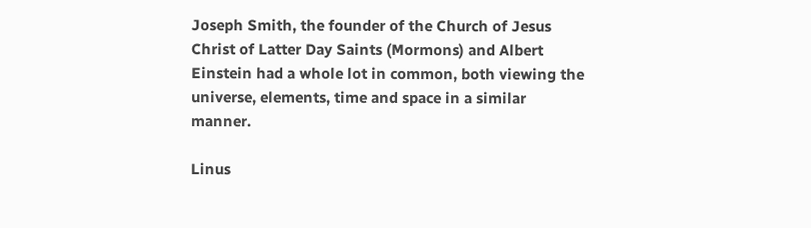Joseph Smith, the founder of the Church of Jesus Christ of Latter Day Saints (Mormons) and Albert Einstein had a whole lot in common, both viewing the universe, elements, time and space in a similar manner.

Linus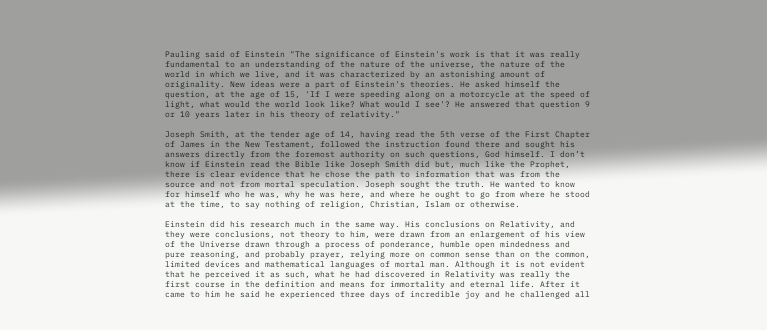Pauling said of Einstein "The significance of Einstein's work is that it was really fundamental to an understanding of the nature of the universe, the nature of the world in which we live, and it was characterized by an astonishing amount of originality. New ideas were a part of Einstein's theories. He asked himself the question, at the age of 15, 'If I were speeding along on a motorcycle at the speed of light, what would the world look like? What would I see'? He answered that question 9 or 10 years later in his theory of relativity."

Joseph Smith, at the tender age of 14, having read the 5th verse of the First Chapter of James in the New Testament, followed the instruction found there and sought his answers directly from the foremost authority on such questions, God himself. I don’t know if Einstein read the Bible like Joseph Smith did but, much like the Prophet, there is clear evidence that he chose the path to information that was from the source and not from mortal speculation. Joseph sought the truth. He wanted to know for himself who he was, why he was here, and where he ought to go from where he stood at the time, to say nothing of religion, Christian, Islam or otherwise.

Einstein did his research much in the same way. His conclusions on Relativity, and they were conclusions, not theory to him, were drawn from an enlargement of his view of the Universe drawn through a process of ponderance, humble open mindedness and pure reasoning, and probably prayer, relying more on common sense than on the common, limited devices and mathematical languages of mortal man. Although it is not evident that he perceived it as such, what he had discovered in Relativity was really the first course in the definition and means for immortality and eternal life. After it came to him he said he experienced three days of incredible joy and he challenged all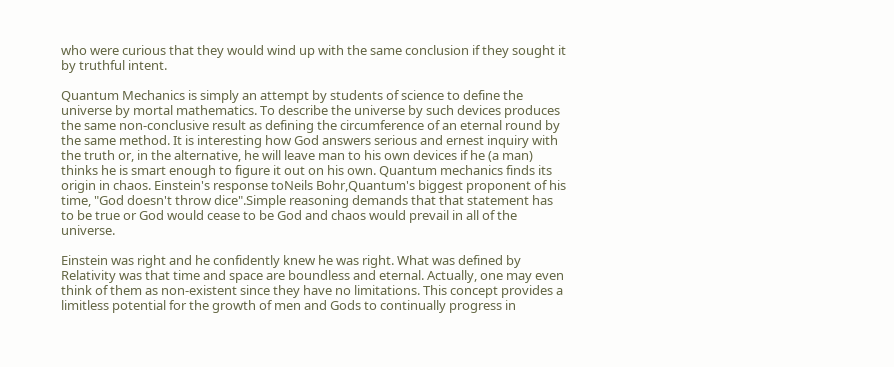who were curious that they would wind up with the same conclusion if they sought it by truthful intent.

Quantum Mechanics is simply an attempt by students of science to define the universe by mortal mathematics. To describe the universe by such devices produces the same non-conclusive result as defining the circumference of an eternal round by the same method. It is interesting how God answers serious and ernest inquiry with the truth or, in the alternative, he will leave man to his own devices if he (a man) thinks he is smart enough to figure it out on his own. Quantum mechanics finds its origin in chaos. Einstein's response toNeils Bohr,Quantum's biggest proponent of his time, "God doesn't throw dice".Simple reasoning demands that that statement has to be true or God would cease to be God and chaos would prevail in all of the universe.

Einstein was right and he confidently knew he was right. What was defined by Relativity was that time and space are boundless and eternal. Actually, one may even think of them as non-existent since they have no limitations. This concept provides a limitless potential for the growth of men and Gods to continually progress in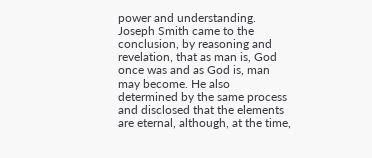power and understanding. Joseph Smith came to the conclusion, by reasoning and revelation, that as man is, God once was and as God is, man may become. He also determined by the same process and disclosed that the elements are eternal, although, at the time,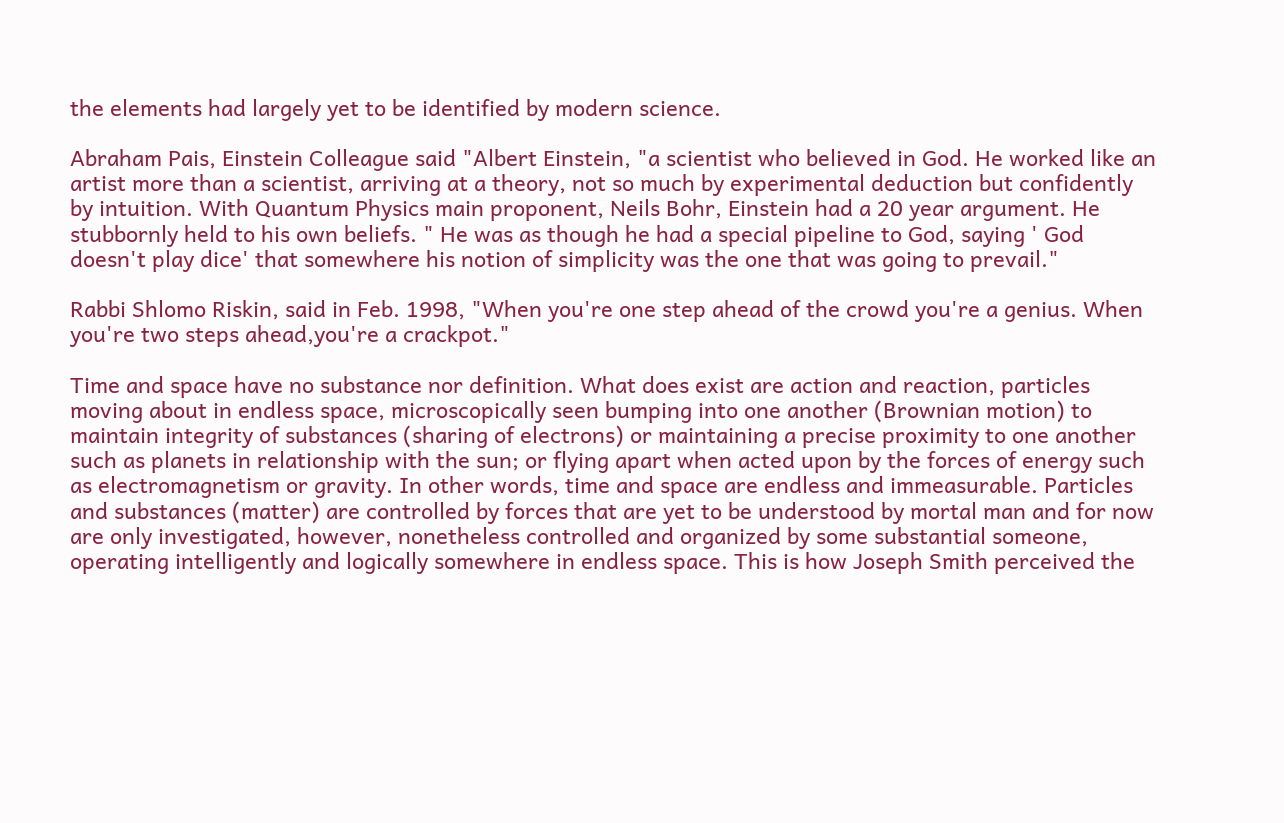the elements had largely yet to be identified by modern science.

Abraham Pais, Einstein Colleague said "Albert Einstein, "a scientist who believed in God. He worked like an artist more than a scientist, arriving at a theory, not so much by experimental deduction but confidently by intuition. With Quantum Physics main proponent, Neils Bohr, Einstein had a 20 year argument. He stubbornly held to his own beliefs. " He was as though he had a special pipeline to God, saying ' God doesn't play dice' that somewhere his notion of simplicity was the one that was going to prevail."

Rabbi Shlomo Riskin, said in Feb. 1998, "When you're one step ahead of the crowd you're a genius. When you're two steps ahead,you're a crackpot."

Time and space have no substance nor definition. What does exist are action and reaction, particles moving about in endless space, microscopically seen bumping into one another (Brownian motion) to maintain integrity of substances (sharing of electrons) or maintaining a precise proximity to one another such as planets in relationship with the sun; or flying apart when acted upon by the forces of energy such as electromagnetism or gravity. In other words, time and space are endless and immeasurable. Particles and substances (matter) are controlled by forces that are yet to be understood by mortal man and for now are only investigated, however, nonetheless controlled and organized by some substantial someone, operating intelligently and logically somewhere in endless space. This is how Joseph Smith perceived the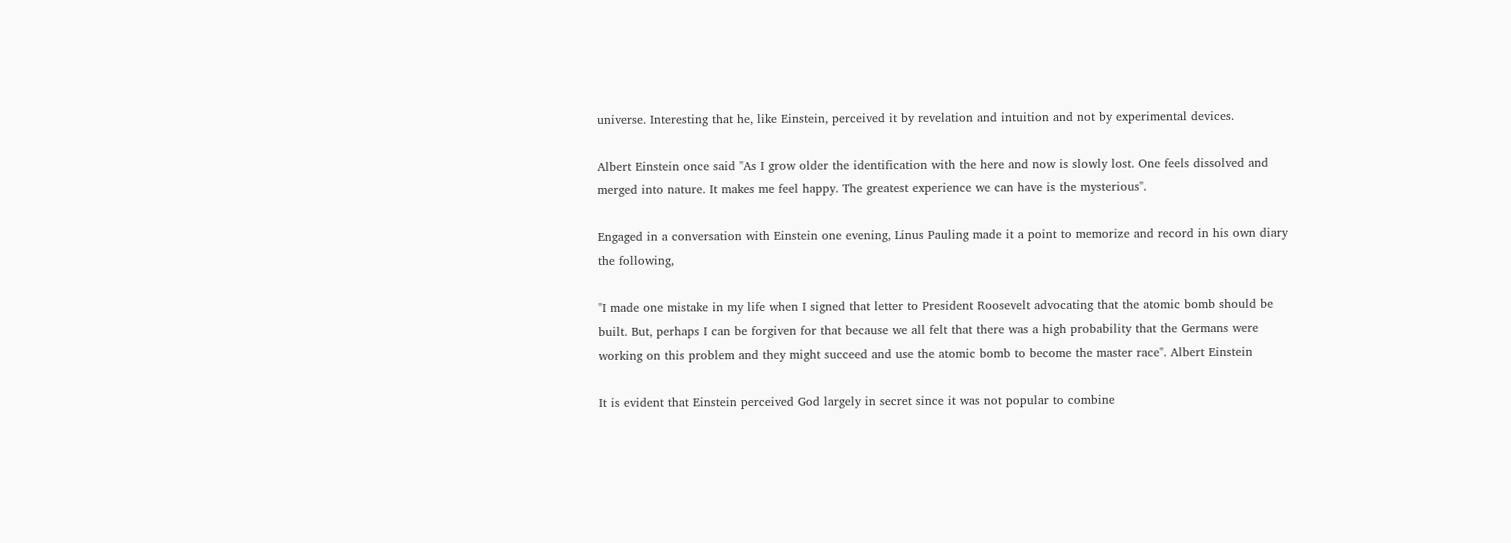universe. Interesting that he, like Einstein, perceived it by revelation and intuition and not by experimental devices.

Albert Einstein once said "As I grow older the identification with the here and now is slowly lost. One feels dissolved and merged into nature. It makes me feel happy. The greatest experience we can have is the mysterious".

Engaged in a conversation with Einstein one evening, Linus Pauling made it a point to memorize and record in his own diary the following,

"I made one mistake in my life when I signed that letter to President Roosevelt advocating that the atomic bomb should be built. But, perhaps I can be forgiven for that because we all felt that there was a high probability that the Germans were working on this problem and they might succeed and use the atomic bomb to become the master race". Albert Einstein

It is evident that Einstein perceived God largely in secret since it was not popular to combine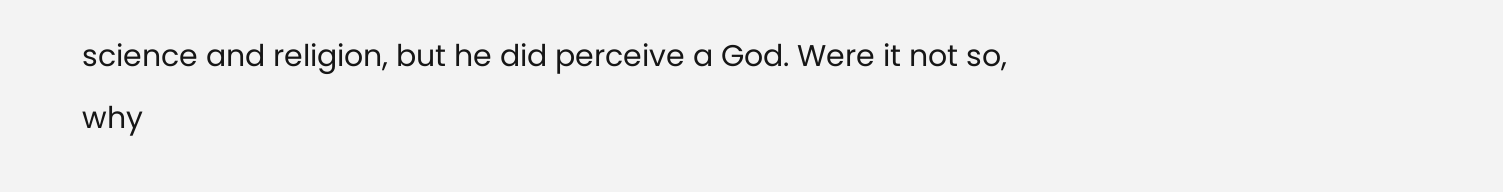science and religion, but he did perceive a God. Were it not so, why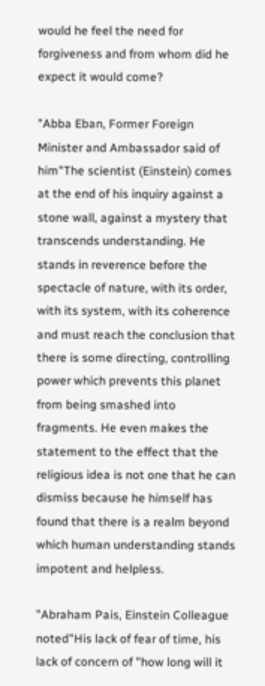would he feel the need for forgiveness and from whom did he expect it would come?

"Abba Eban, Former Foreign Minister and Ambassador said of him"The scientist (Einstein) comes at the end of his inquiry against a stone wall, against a mystery that transcends understanding. He stands in reverence before the spectacle of nature, with its order, with its system, with its coherence and must reach the conclusion that there is some directing, controlling power which prevents this planet from being smashed into fragments. He even makes the statement to the effect that the religious idea is not one that he can dismiss because he himself has found that there is a realm beyond which human understanding stands impotent and helpless.

"Abraham Pais, Einstein Colleague noted"His lack of fear of time, his lack of concern of "how long will it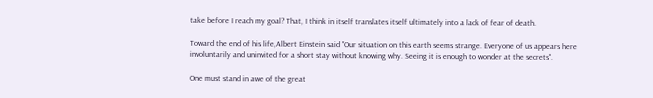take before I reach my goal? That, I think in itself translates itself ultimately into a lack of fear of death.

Toward the end of his life,Albert Einstein said "Our situation on this earth seems strange. Everyone of us appears here involuntarily and uninvited for a short stay without knowing why. Seeing it is enough to wonder at the secrets".

One must stand in awe of the great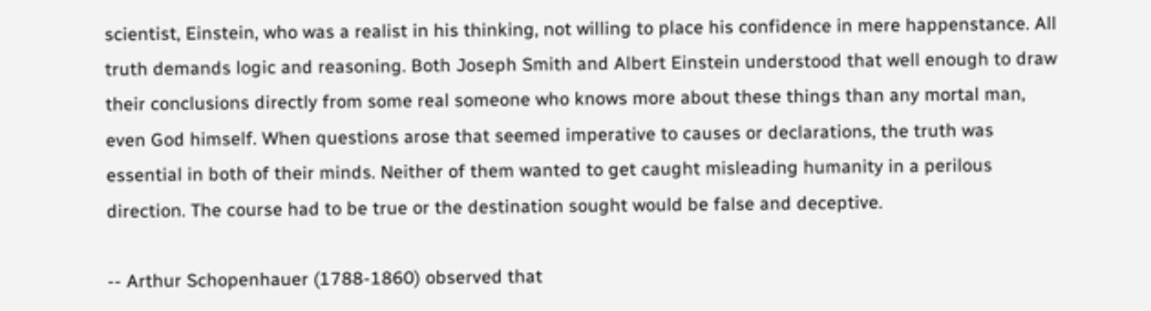scientist, Einstein, who was a realist in his thinking, not willing to place his confidence in mere happenstance. All truth demands logic and reasoning. Both Joseph Smith and Albert Einstein understood that well enough to draw their conclusions directly from some real someone who knows more about these things than any mortal man, even God himself. When questions arose that seemed imperative to causes or declarations, the truth was essential in both of their minds. Neither of them wanted to get caught misleading humanity in a perilous direction. The course had to be true or the destination sought would be false and deceptive.

-- Arthur Schopenhauer (1788-1860) observed that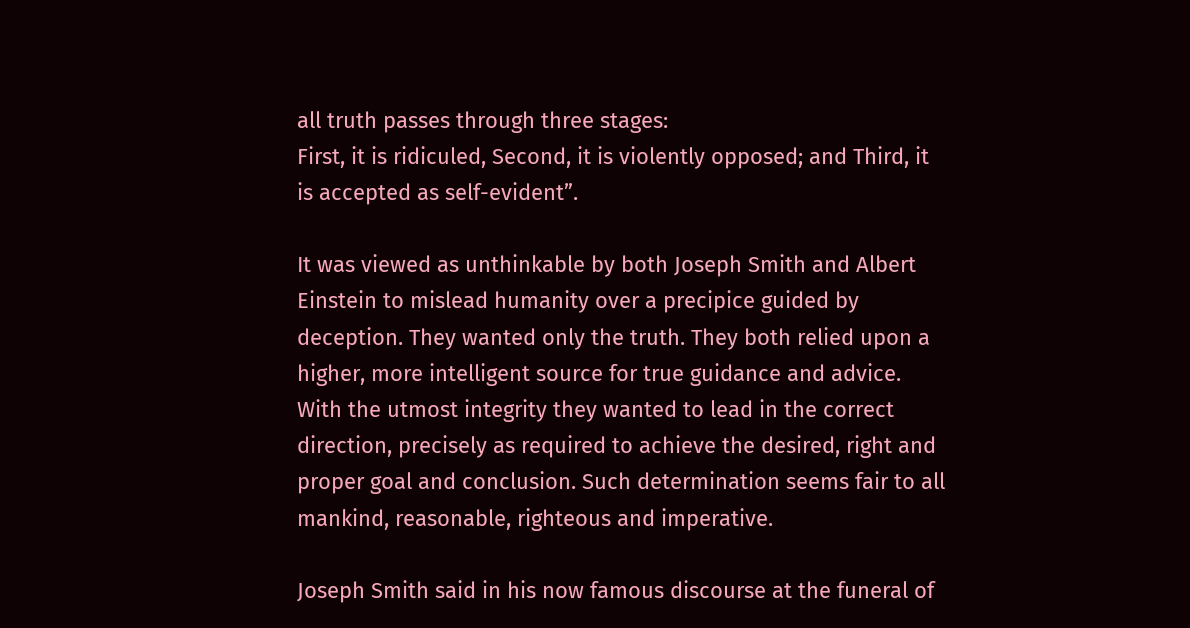all truth passes through three stages:
First, it is ridiculed, Second, it is violently opposed; and Third, it is accepted as self-evident”.

It was viewed as unthinkable by both Joseph Smith and Albert Einstein to mislead humanity over a precipice guided by deception. They wanted only the truth. They both relied upon a higher, more intelligent source for true guidance and advice. With the utmost integrity they wanted to lead in the correct direction, precisely as required to achieve the desired, right and proper goal and conclusion. Such determination seems fair to all mankind, reasonable, righteous and imperative.

Joseph Smith said in his now famous discourse at the funeral of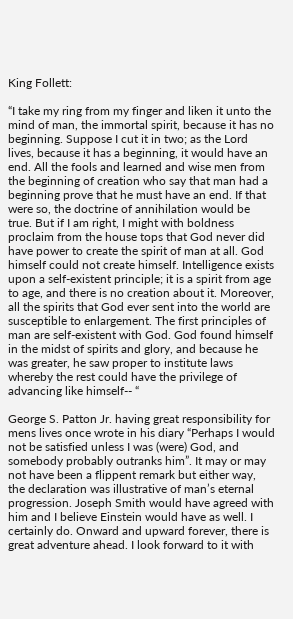King Follett:

“I take my ring from my finger and liken it unto the mind of man, the immortal spirit, because it has no beginning. Suppose I cut it in two; as the Lord lives, because it has a beginning, it would have an end. All the fools and learned and wise men from the beginning of creation who say that man had a beginning prove that he must have an end. If that were so, the doctrine of annihilation would be true. But if I am right, I might with boldness proclaim from the house tops that God never did have power to create the spirit of man at all. God himself could not create himself. Intelligence exists upon a self-existent principle; it is a spirit from age to age, and there is no creation about it. Moreover, all the spirits that God ever sent into the world are susceptible to enlargement. The first principles of man are self-existent with God. God found himself in the midst of spirits and glory, and because he was greater, he saw proper to institute laws whereby the rest could have the privilege of advancing like himself-- “

George S. Patton Jr. having great responsibility for mens lives once wrote in his diary “Perhaps I would not be satisfied unless I was (were) God, and somebody probably outranks him”. It may or may not have been a flippent remark but either way, the declaration was illustrative of man’s eternal progression. Joseph Smith would have agreed with him and I believe Einstein would have as well. I certainly do. Onward and upward forever, there is great adventure ahead. I look forward to it with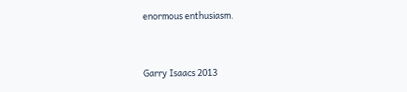enormous enthusiasm.


Garry Isaacs 2013